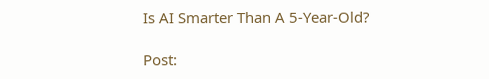Is AI Smarter Than A 5-Year-Old?

Post: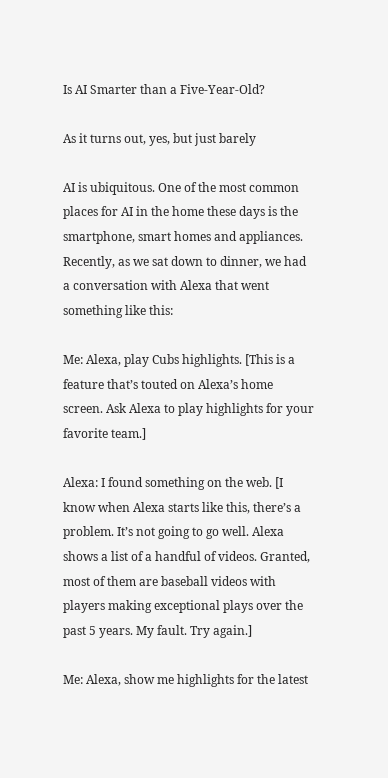Is AI Smarter than a Five-Year-Old?

As it turns out, yes, but just barely

AI is ubiquitous. One of the most common places for AI in the home these days is the smartphone, smart homes and appliances. Recently, as we sat down to dinner, we had a conversation with Alexa that went something like this:

Me: Alexa, play Cubs highlights. [This is a feature that’s touted on Alexa’s home screen. Ask Alexa to play highlights for your favorite team.]

Alexa: I found something on the web. [I know when Alexa starts like this, there’s a problem. It’s not going to go well. Alexa shows a list of a handful of videos. Granted, most of them are baseball videos with players making exceptional plays over the past 5 years. My fault. Try again.]

Me: Alexa, show me highlights for the latest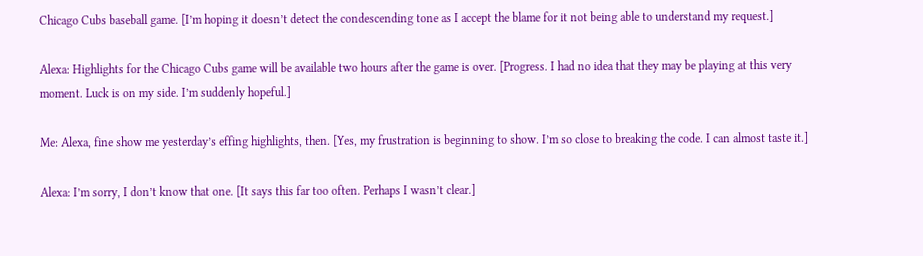Chicago Cubs baseball game. [I’m hoping it doesn’t detect the condescending tone as I accept the blame for it not being able to understand my request.]

Alexa: Highlights for the Chicago Cubs game will be available two hours after the game is over. [Progress. I had no idea that they may be playing at this very moment. Luck is on my side. I’m suddenly hopeful.]

Me: Alexa, fine show me yesterday’s effing highlights, then. [Yes, my frustration is beginning to show. I’m so close to breaking the code. I can almost taste it.]

Alexa: I’m sorry, I don’t know that one. [It says this far too often. Perhaps I wasn’t clear.]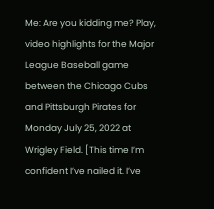Me: Are you kidding me? Play, video highlights for the Major League Baseball game between the Chicago Cubs and Pittsburgh Pirates for Monday July 25, 2022 at Wrigley Field. [This time I’m confident I’ve nailed it. I’ve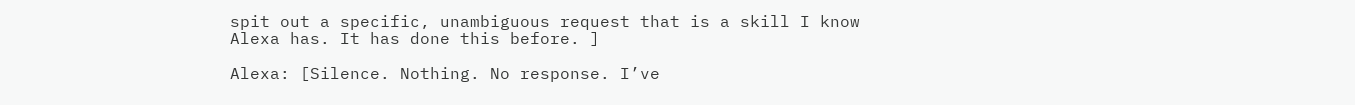spit out a specific, unambiguous request that is a skill I know Alexa has. It has done this before. ]

Alexa: [Silence. Nothing. No response. I’ve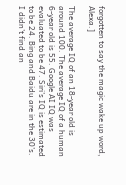forgotten to say the magic wake up word, Alexa.]

The average IQ of an 18-year old is around 100. The average IQ of a human 6-year old is 55. Google AI IQ was evaluated to be 47. Siri’s IQ is estimated to be 24. Bing and Baidu are in the 30’s. I didn’t find an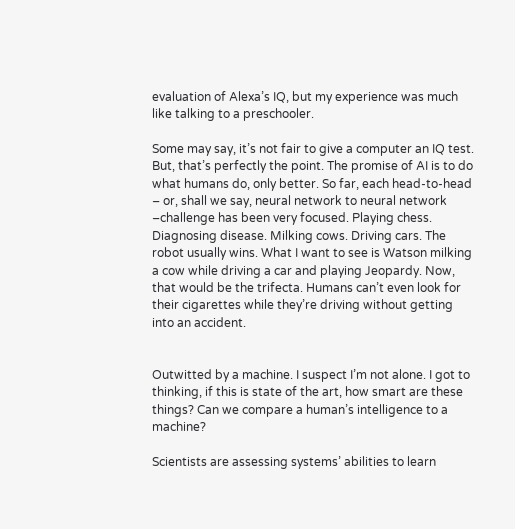evaluation of Alexa’s IQ, but my experience was much like talking to a preschooler.

Some may say, it’s not fair to give a computer an IQ test. But, that’s perfectly the point. The promise of AI is to do what humans do, only better. So far, each head-to-head – or, shall we say, neural network to neural network –challenge has been very focused. Playing chess. Diagnosing disease. Milking cows. Driving cars. The robot usually wins. What I want to see is Watson milking a cow while driving a car and playing Jeopardy. Now, that would be the trifecta. Humans can’t even look for their cigarettes while they’re driving without getting into an accident.


Outwitted by a machine. I suspect I’m not alone. I got to thinking, if this is state of the art, how smart are these things? Can we compare a human’s intelligence to a machine?

Scientists are assessing systems’ abilities to learn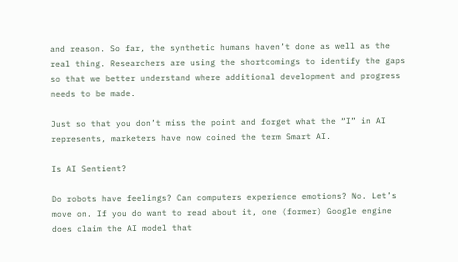and reason. So far, the synthetic humans haven’t done as well as the real thing. Researchers are using the shortcomings to identify the gaps so that we better understand where additional development and progress needs to be made.

Just so that you don’t miss the point and forget what the “I” in AI represents, marketers have now coined the term Smart AI.

Is AI Sentient?

Do robots have feelings? Can computers experience emotions? No. Let’s move on. If you do want to read about it, one (former) Google engine does claim the AI model that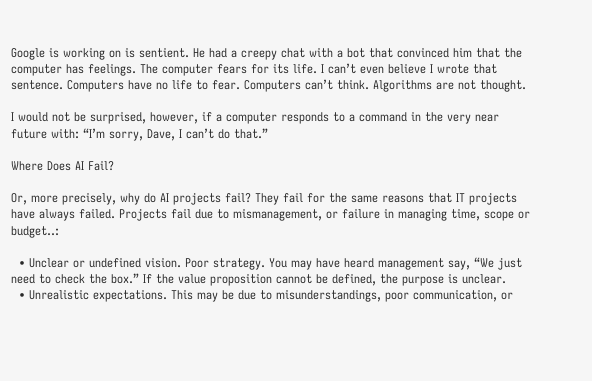Google is working on is sentient. He had a creepy chat with a bot that convinced him that the computer has feelings. The computer fears for its life. I can’t even believe I wrote that sentence. Computers have no life to fear. Computers can’t think. Algorithms are not thought.

I would not be surprised, however, if a computer responds to a command in the very near future with: “I’m sorry, Dave, I can’t do that.”

Where Does AI Fail?

Or, more precisely, why do AI projects fail? They fail for the same reasons that IT projects have always failed. Projects fail due to mismanagement, or failure in managing time, scope or budget..:

  • Unclear or undefined vision. Poor strategy. You may have heard management say, “We just need to check the box.” If the value proposition cannot be defined, the purpose is unclear.
  • Unrealistic expectations. This may be due to misunderstandings, poor communication, or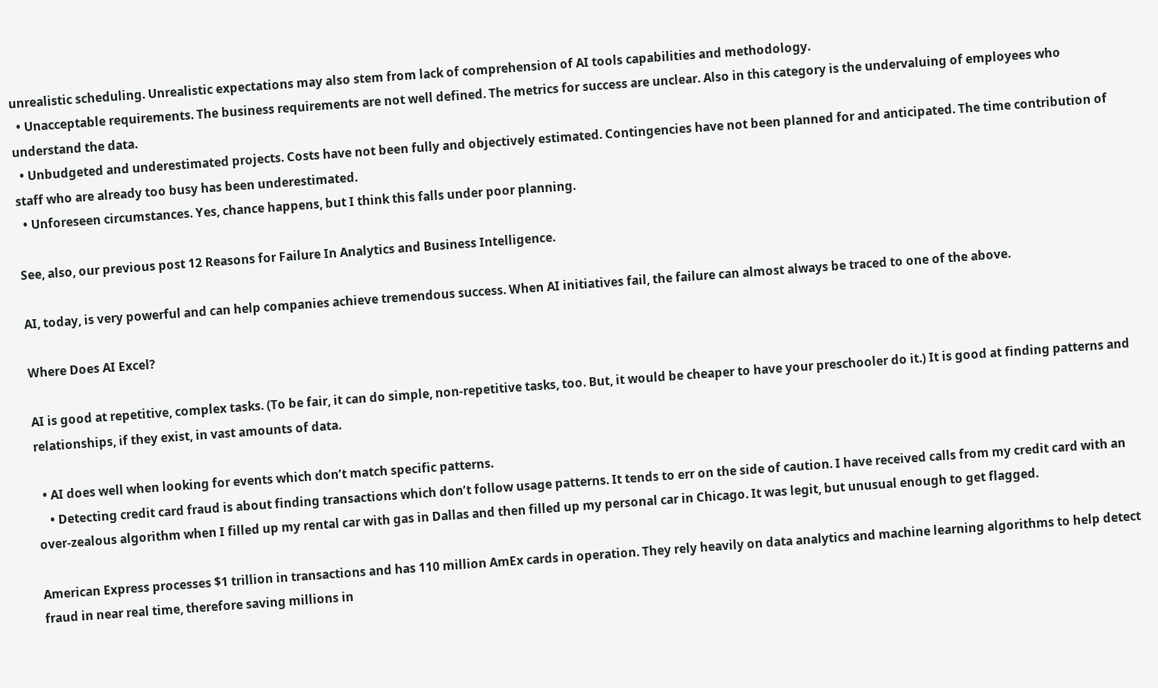unrealistic scheduling. Unrealistic expectations may also stem from lack of comprehension of AI tools capabilities and methodology.
  • Unacceptable requirements. The business requirements are not well defined. The metrics for success are unclear. Also in this category is the undervaluing of employees who understand the data.
  • Unbudgeted and underestimated projects. Costs have not been fully and objectively estimated. Contingencies have not been planned for and anticipated. The time contribution of staff who are already too busy has been underestimated.
  • Unforeseen circumstances. Yes, chance happens, but I think this falls under poor planning.

See, also, our previous post 12 Reasons for Failure In Analytics and Business Intelligence.

AI, today, is very powerful and can help companies achieve tremendous success. When AI initiatives fail, the failure can almost always be traced to one of the above.

Where Does AI Excel?

AI is good at repetitive, complex tasks. (To be fair, it can do simple, non-repetitive tasks, too. But, it would be cheaper to have your preschooler do it.) It is good at finding patterns and relationships, if they exist, in vast amounts of data.

  • AI does well when looking for events which don’t match specific patterns.
    • Detecting credit card fraud is about finding transactions which don’t follow usage patterns. It tends to err on the side of caution. I have received calls from my credit card with an over-zealous algorithm when I filled up my rental car with gas in Dallas and then filled up my personal car in Chicago. It was legit, but unusual enough to get flagged.

American Express processes $1 trillion in transactions and has 110 million AmEx cards in operation. They rely heavily on data analytics and machine learning algorithms to help detect fraud in near real time, therefore saving millions in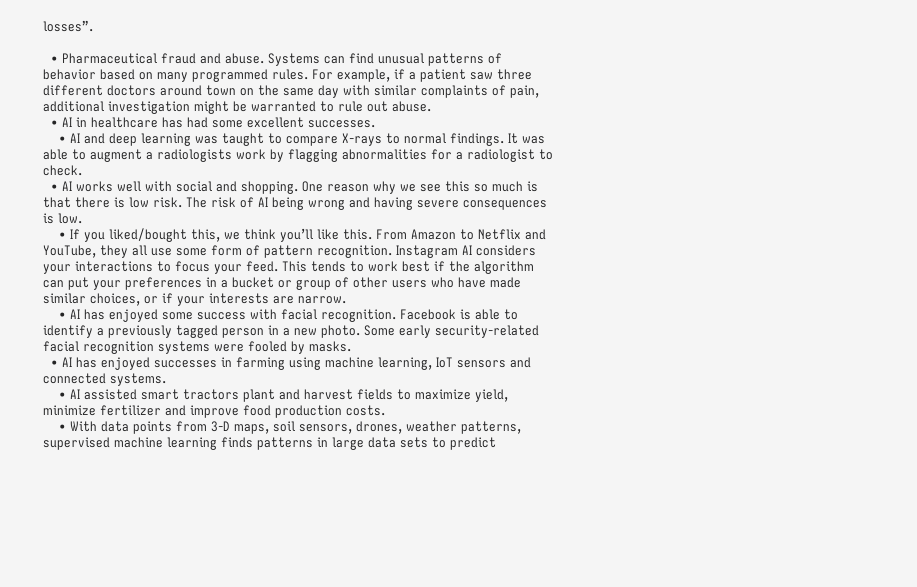losses”.

  • Pharmaceutical fraud and abuse. Systems can find unusual patterns of behavior based on many programmed rules. For example, if a patient saw three different doctors around town on the same day with similar complaints of pain, additional investigation might be warranted to rule out abuse.
  • AI in healthcare has had some excellent successes.
    • AI and deep learning was taught to compare X-rays to normal findings. It was able to augment a radiologists work by flagging abnormalities for a radiologist to check.
  • AI works well with social and shopping. One reason why we see this so much is that there is low risk. The risk of AI being wrong and having severe consequences is low.
    • If you liked/bought this, we think you’ll like this. From Amazon to Netflix and YouTube, they all use some form of pattern recognition. Instagram AI considers your interactions to focus your feed. This tends to work best if the algorithm can put your preferences in a bucket or group of other users who have made similar choices, or if your interests are narrow.
    • AI has enjoyed some success with facial recognition. Facebook is able to identify a previously tagged person in a new photo. Some early security-related facial recognition systems were fooled by masks.
  • AI has enjoyed successes in farming using machine learning, IoT sensors and connected systems.
    • AI assisted smart tractors plant and harvest fields to maximize yield, minimize fertilizer and improve food production costs.
    • With data points from 3-D maps, soil sensors, drones, weather patterns, supervised machine learning finds patterns in large data sets to predict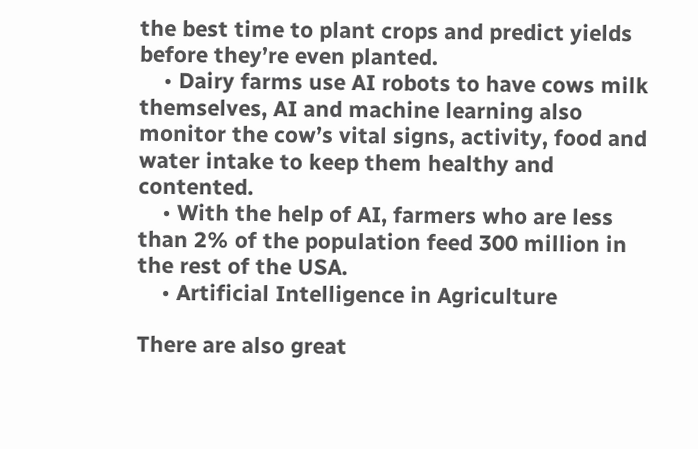the best time to plant crops and predict yields before they’re even planted.
    • Dairy farms use AI robots to have cows milk themselves, AI and machine learning also monitor the cow’s vital signs, activity, food and water intake to keep them healthy and contented.
    • With the help of AI, farmers who are less than 2% of the population feed 300 million in the rest of the USA.
    • Artificial Intelligence in Agriculture

There are also great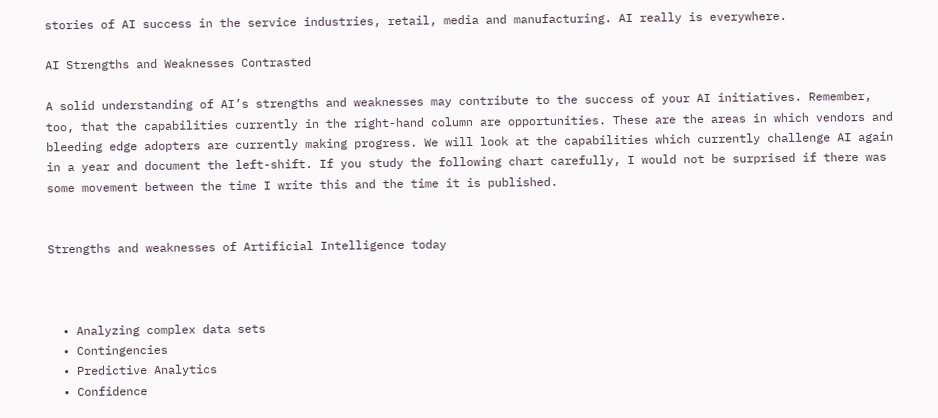stories of AI success in the service industries, retail, media and manufacturing. AI really is everywhere.

AI Strengths and Weaknesses Contrasted

A solid understanding of AI’s strengths and weaknesses may contribute to the success of your AI initiatives. Remember, too, that the capabilities currently in the right-hand column are opportunities. These are the areas in which vendors and bleeding edge adopters are currently making progress. We will look at the capabilities which currently challenge AI again in a year and document the left-shift. If you study the following chart carefully, I would not be surprised if there was some movement between the time I write this and the time it is published.


Strengths and weaknesses of Artificial Intelligence today



  • Analyzing complex data sets
  • Contingencies
  • Predictive Analytics
  • Confidence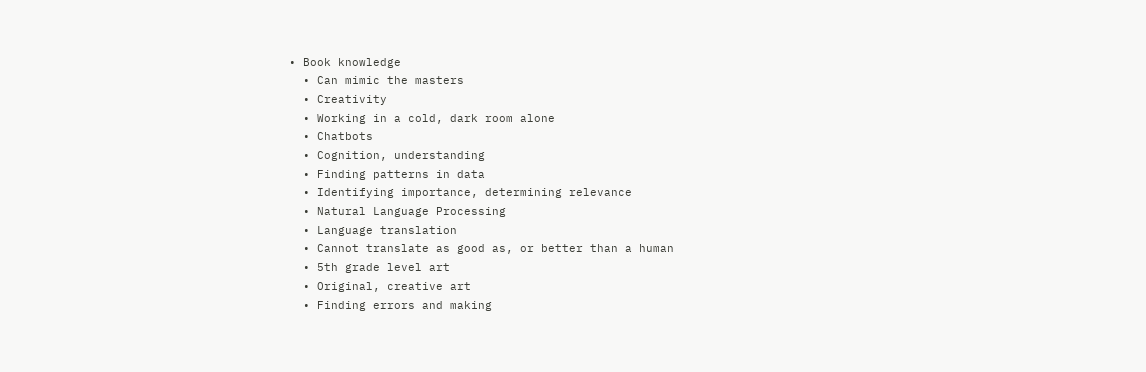• Book knowledge
  • Can mimic the masters
  • Creativity
  • Working in a cold, dark room alone
  • Chatbots
  • Cognition, understanding
  • Finding patterns in data
  • Identifying importance, determining relevance
  • Natural Language Processing
  • Language translation
  • Cannot translate as good as, or better than a human
  • 5th grade level art
  • Original, creative art
  • Finding errors and making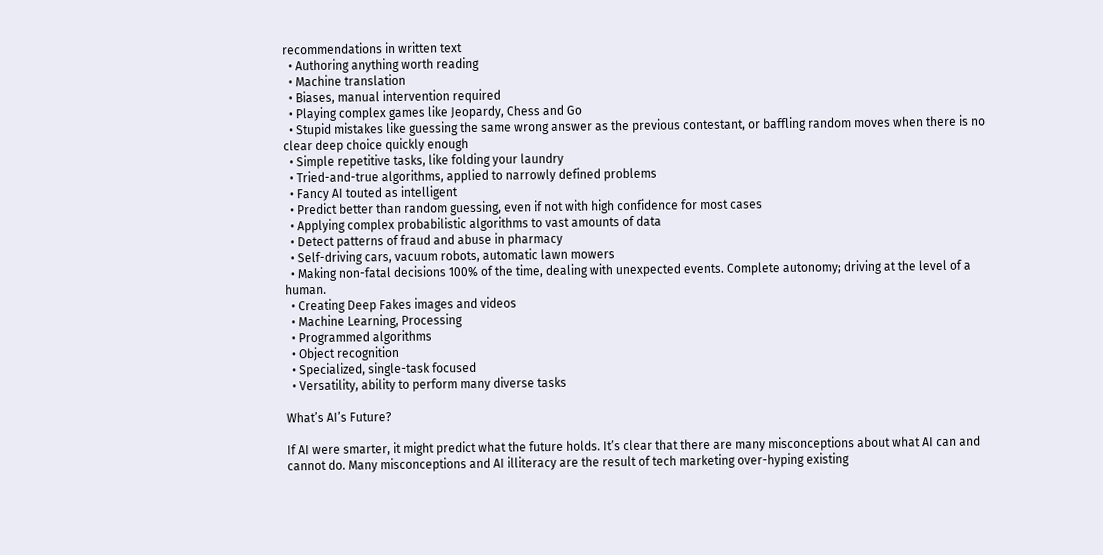recommendations in written text
  • Authoring anything worth reading
  • Machine translation
  • Biases, manual intervention required
  • Playing complex games like Jeopardy, Chess and Go
  • Stupid mistakes like guessing the same wrong answer as the previous contestant, or baffling random moves when there is no clear deep choice quickly enough
  • Simple repetitive tasks, like folding your laundry
  • Tried-and-true algorithms, applied to narrowly defined problems
  • Fancy AI touted as intelligent
  • Predict better than random guessing, even if not with high confidence for most cases
  • Applying complex probabilistic algorithms to vast amounts of data
  • Detect patterns of fraud and abuse in pharmacy
  • Self-driving cars, vacuum robots, automatic lawn mowers
  • Making non-fatal decisions 100% of the time, dealing with unexpected events. Complete autonomy; driving at the level of a human.
  • Creating Deep Fakes images and videos
  • Machine Learning, Processing
  • Programmed algorithms
  • Object recognition
  • Specialized, single-task focused
  • Versatility, ability to perform many diverse tasks

What’s AI’s Future?

If AI were smarter, it might predict what the future holds. It’s clear that there are many misconceptions about what AI can and cannot do. Many misconceptions and AI illiteracy are the result of tech marketing over-hyping existing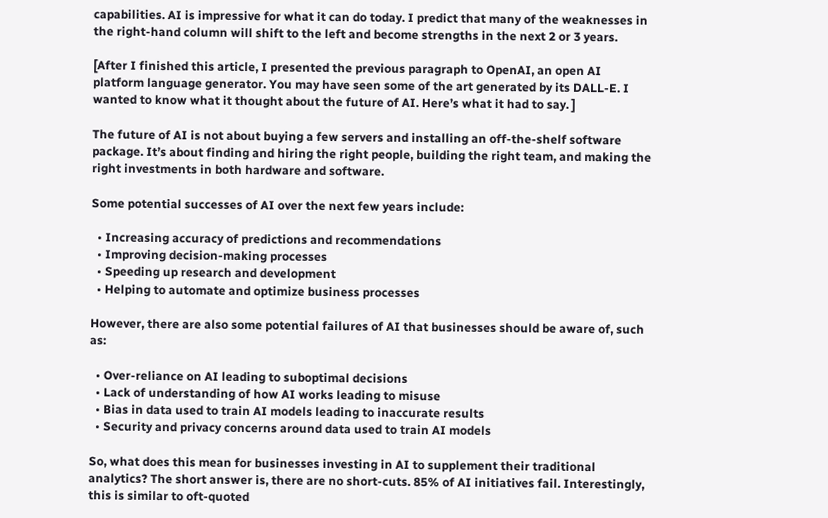capabilities. AI is impressive for what it can do today. I predict that many of the weaknesses in the right-hand column will shift to the left and become strengths in the next 2 or 3 years.

[After I finished this article, I presented the previous paragraph to OpenAI, an open AI platform language generator. You may have seen some of the art generated by its DALL-E. I wanted to know what it thought about the future of AI. Here’s what it had to say. ]

The future of AI is not about buying a few servers and installing an off-the-shelf software package. It’s about finding and hiring the right people, building the right team, and making the right investments in both hardware and software.

Some potential successes of AI over the next few years include:

  • Increasing accuracy of predictions and recommendations
  • Improving decision-making processes
  • Speeding up research and development
  • Helping to automate and optimize business processes

However, there are also some potential failures of AI that businesses should be aware of, such as:

  • Over-reliance on AI leading to suboptimal decisions
  • Lack of understanding of how AI works leading to misuse
  • Bias in data used to train AI models leading to inaccurate results
  • Security and privacy concerns around data used to train AI models

So, what does this mean for businesses investing in AI to supplement their traditional analytics? The short answer is, there are no short-cuts. 85% of AI initiatives fail. Interestingly, this is similar to oft-quoted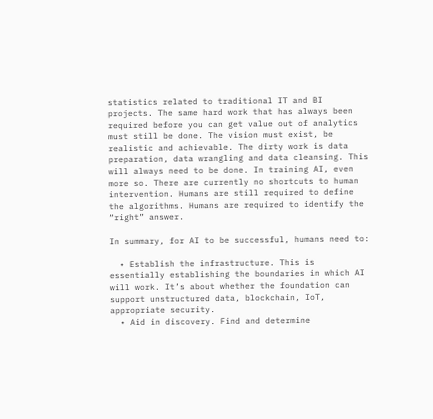statistics related to traditional IT and BI projects. The same hard work that has always been required before you can get value out of analytics must still be done. The vision must exist, be realistic and achievable. The dirty work is data preparation, data wrangling and data cleansing. This will always need to be done. In training AI, even more so. There are currently no shortcuts to human intervention. Humans are still required to define the algorithms. Humans are required to identify the “right” answer.

In summary, for AI to be successful, humans need to:

  • Establish the infrastructure. This is essentially establishing the boundaries in which AI will work. It’s about whether the foundation can support unstructured data, blockchain, IoT, appropriate security.
  • Aid in discovery. Find and determine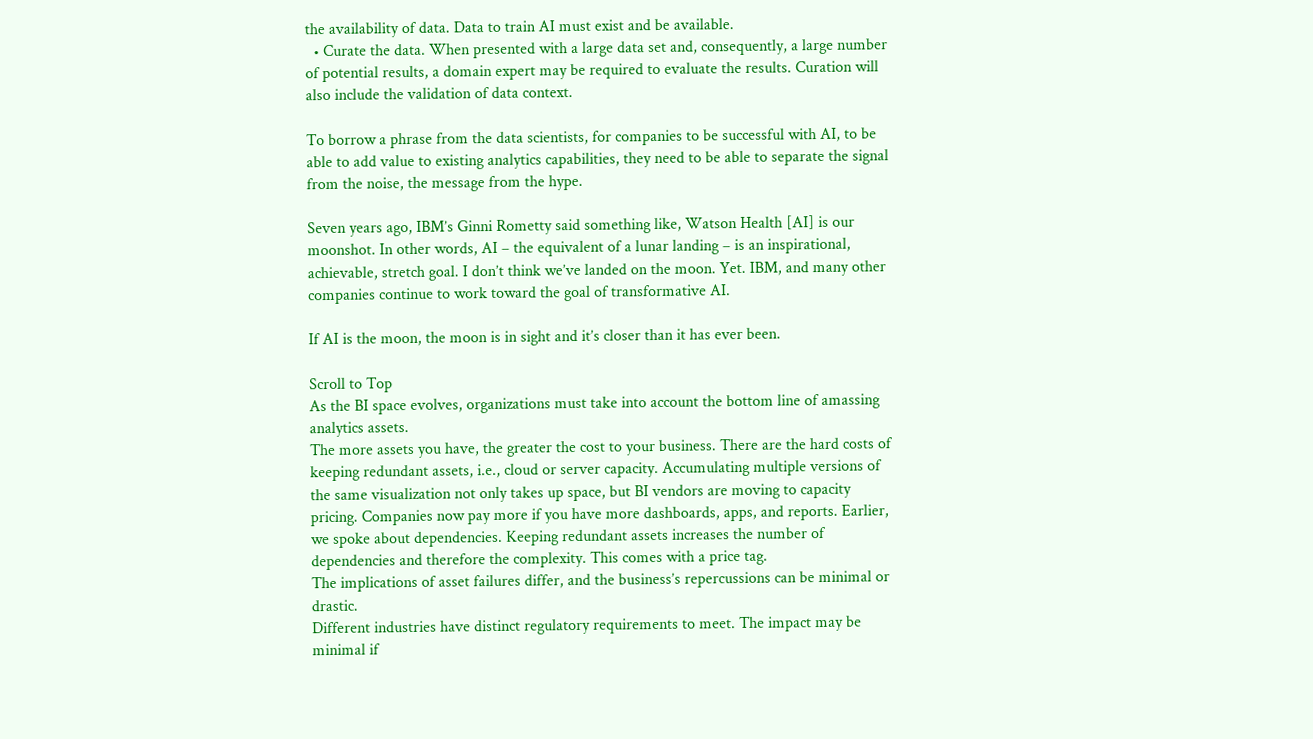the availability of data. Data to train AI must exist and be available.
  • Curate the data. When presented with a large data set and, consequently, a large number of potential results, a domain expert may be required to evaluate the results. Curation will also include the validation of data context.

To borrow a phrase from the data scientists, for companies to be successful with AI, to be able to add value to existing analytics capabilities, they need to be able to separate the signal from the noise, the message from the hype.

Seven years ago, IBM’s Ginni Rometty said something like, Watson Health [AI] is our moonshot. In other words, AI – the equivalent of a lunar landing – is an inspirational, achievable, stretch goal. I don’t think we’ve landed on the moon. Yet. IBM, and many other companies continue to work toward the goal of transformative AI.

If AI is the moon, the moon is in sight and it’s closer than it has ever been.

Scroll to Top
As the BI space evolves, organizations must take into account the bottom line of amassing analytics assets.
The more assets you have, the greater the cost to your business. There are the hard costs of keeping redundant assets, i.e., cloud or server capacity. Accumulating multiple versions of the same visualization not only takes up space, but BI vendors are moving to capacity pricing. Companies now pay more if you have more dashboards, apps, and reports. Earlier, we spoke about dependencies. Keeping redundant assets increases the number of dependencies and therefore the complexity. This comes with a price tag.
The implications of asset failures differ, and the business’s repercussions can be minimal or drastic.
Different industries have distinct regulatory requirements to meet. The impact may be minimal if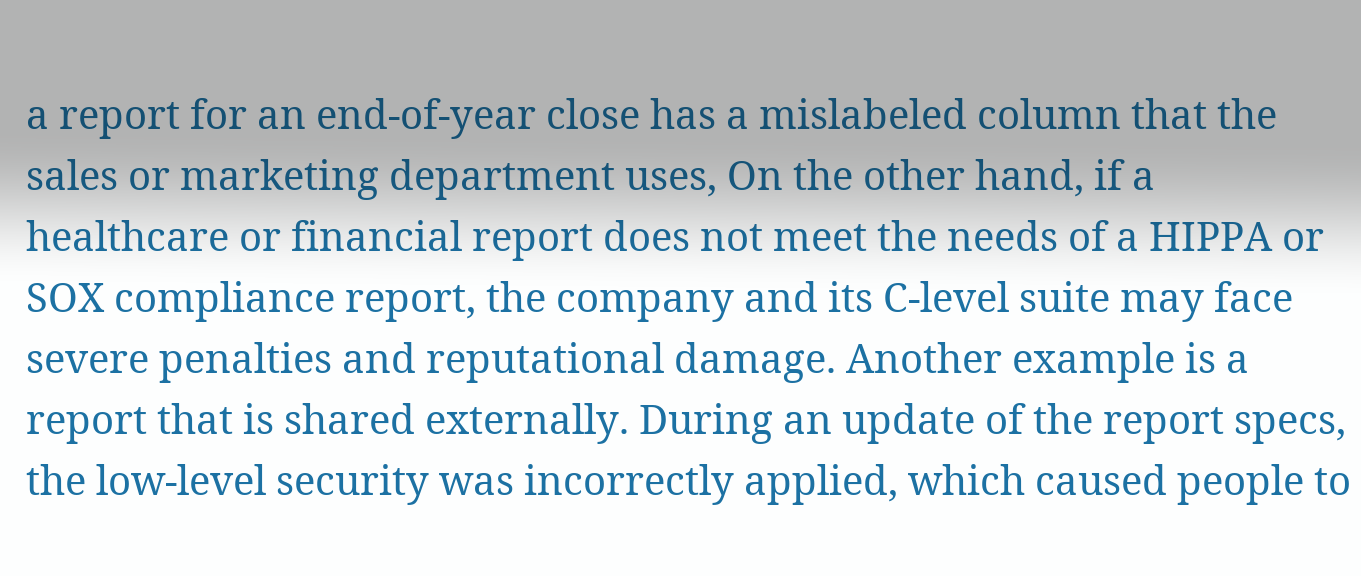a report for an end-of-year close has a mislabeled column that the sales or marketing department uses, On the other hand, if a healthcare or financial report does not meet the needs of a HIPPA or SOX compliance report, the company and its C-level suite may face severe penalties and reputational damage. Another example is a report that is shared externally. During an update of the report specs, the low-level security was incorrectly applied, which caused people to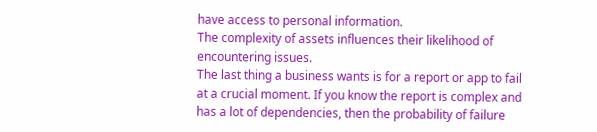have access to personal information.
The complexity of assets influences their likelihood of encountering issues.
The last thing a business wants is for a report or app to fail at a crucial moment. If you know the report is complex and has a lot of dependencies, then the probability of failure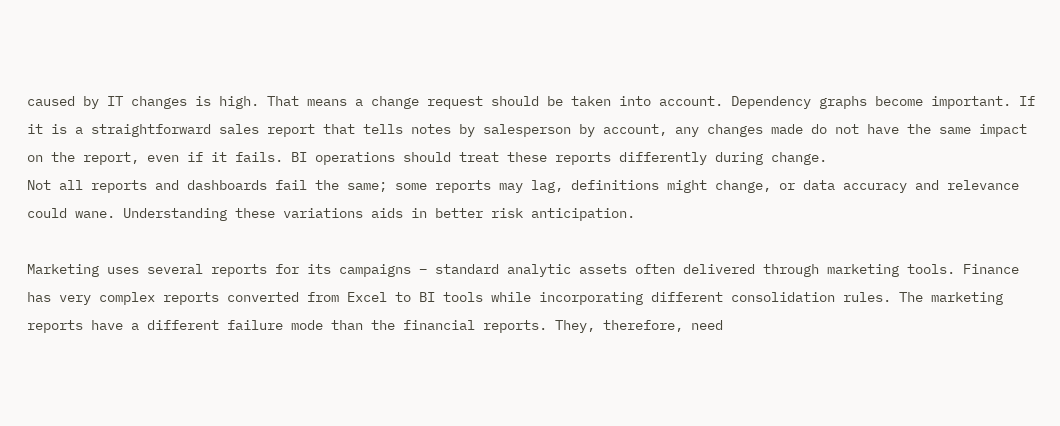caused by IT changes is high. That means a change request should be taken into account. Dependency graphs become important. If it is a straightforward sales report that tells notes by salesperson by account, any changes made do not have the same impact on the report, even if it fails. BI operations should treat these reports differently during change.
Not all reports and dashboards fail the same; some reports may lag, definitions might change, or data accuracy and relevance could wane. Understanding these variations aids in better risk anticipation.

Marketing uses several reports for its campaigns – standard analytic assets often delivered through marketing tools. Finance has very complex reports converted from Excel to BI tools while incorporating different consolidation rules. The marketing reports have a different failure mode than the financial reports. They, therefore, need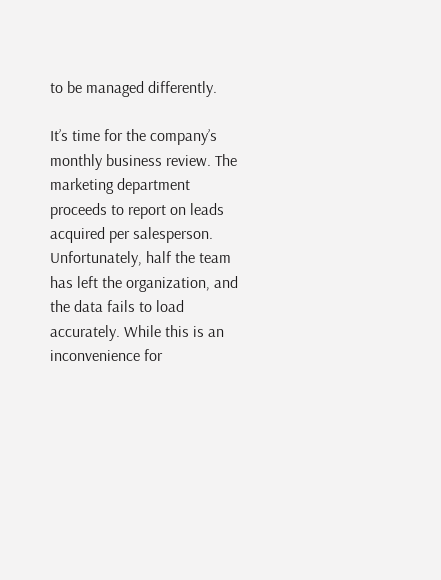to be managed differently.

It’s time for the company’s monthly business review. The marketing department proceeds to report on leads acquired per salesperson. Unfortunately, half the team has left the organization, and the data fails to load accurately. While this is an inconvenience for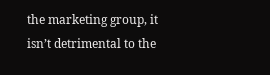the marketing group, it isn’t detrimental to the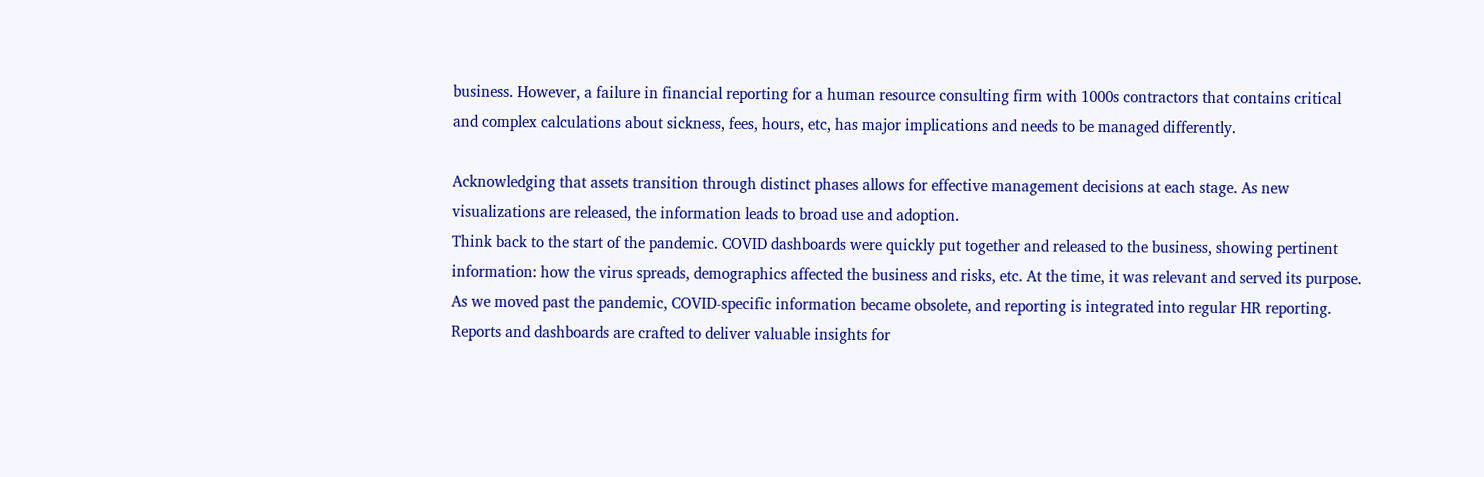business. However, a failure in financial reporting for a human resource consulting firm with 1000s contractors that contains critical and complex calculations about sickness, fees, hours, etc, has major implications and needs to be managed differently.

Acknowledging that assets transition through distinct phases allows for effective management decisions at each stage. As new visualizations are released, the information leads to broad use and adoption.
Think back to the start of the pandemic. COVID dashboards were quickly put together and released to the business, showing pertinent information: how the virus spreads, demographics affected the business and risks, etc. At the time, it was relevant and served its purpose. As we moved past the pandemic, COVID-specific information became obsolete, and reporting is integrated into regular HR reporting.
Reports and dashboards are crafted to deliver valuable insights for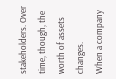stakeholders. Over time, though, the worth of assets changes.
When a company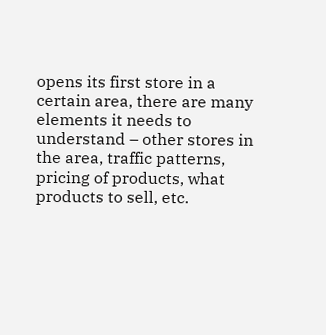opens its first store in a certain area, there are many elements it needs to understand – other stores in the area, traffic patterns, pricing of products, what products to sell, etc.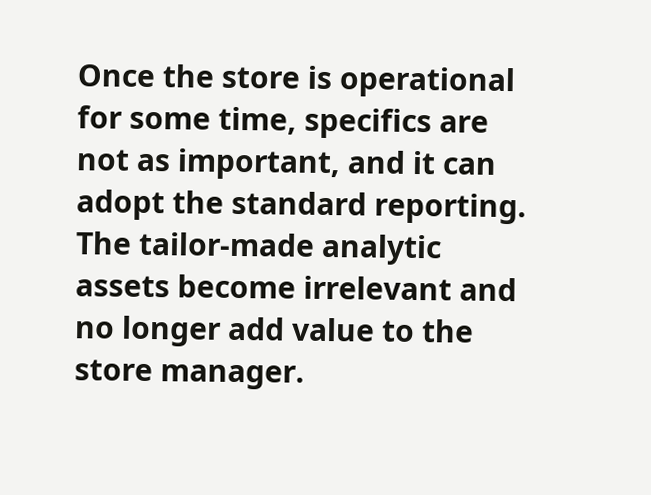Once the store is operational for some time, specifics are not as important, and it can adopt the standard reporting. The tailor-made analytic assets become irrelevant and no longer add value to the store manager.